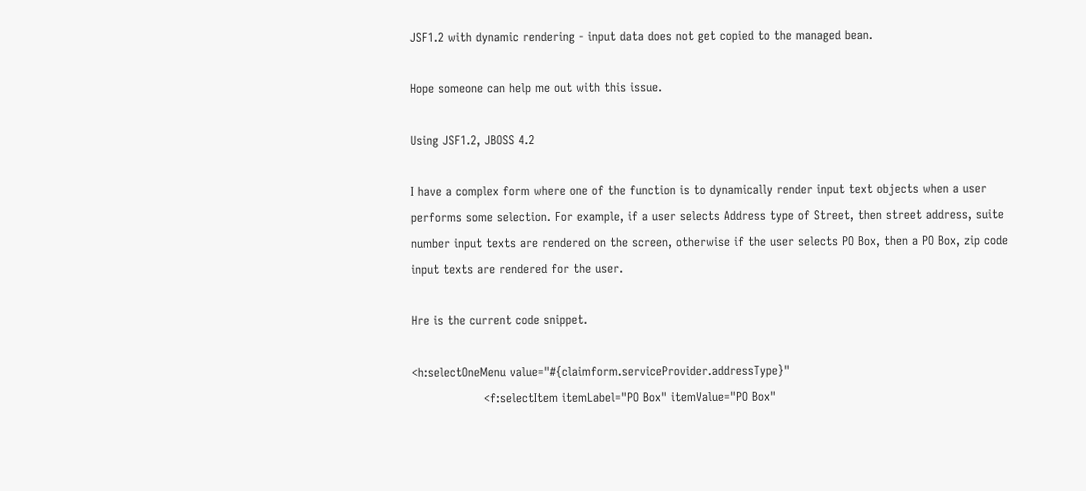JSF1.2 with dynamic rendering - input data does not get copied to the managed bean.

Hope someone can help me out with this issue.

Using JSF1.2, JBOSS 4.2

I have a complex form where one of the function is to dynamically render input text objects when a user performs some selection. For example, if a user selects Address type of Street, then street address, suite number input texts are rendered on the screen, otherwise if the user selects PO Box, then a PO Box, zip code input texts are rendered for the user.

Hre is the current code snippet.

<h:selectOneMenu value="#{claimform.serviceProvider.addressType}"
                  <f:selectItem itemLabel="PO Box" itemValue="PO Box"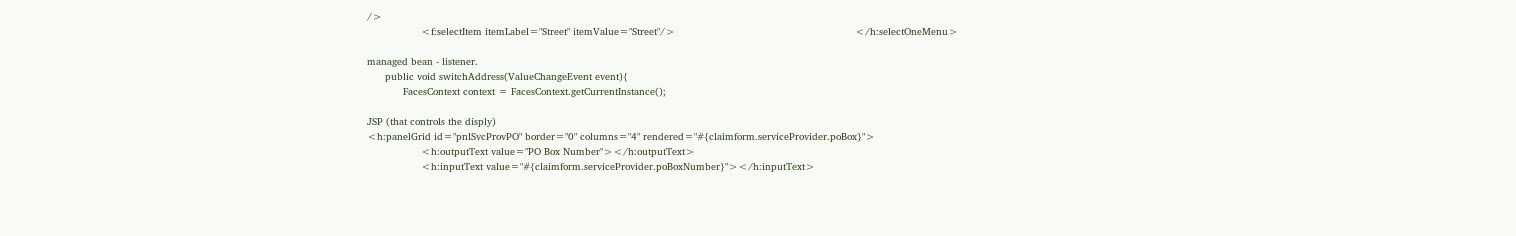/>
                  <f:selectItem itemLabel="Street" itemValue="Street"/>                                                            </h:selectOneMenu>

managed bean - listener.
      public void switchAddress(ValueChangeEvent event){
            FacesContext context = FacesContext.getCurrentInstance();

JSP (that controls the disply)
<h:panelGrid id="pnlSvcProvPO" border="0" columns="4" rendered="#{claimform.serviceProvider.poBox}">
                  <h:outputText value="PO Box Number"></h:outputText>
                  <h:inputText value="#{claimform.serviceProvider.poBoxNumber}"></h:inputText>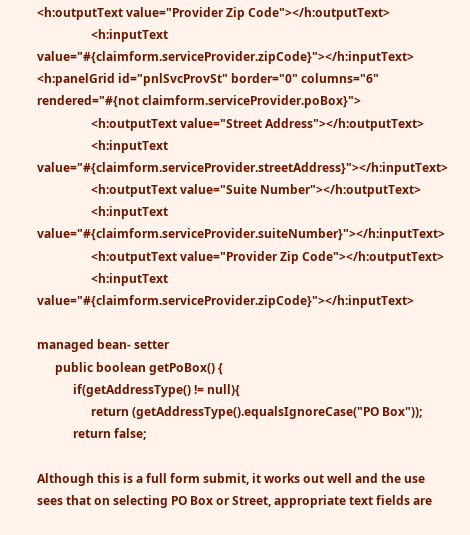<h:outputText value="Provider Zip Code"></h:outputText>
                  <h:inputText value="#{claimform.serviceProvider.zipCode}"></h:inputText>
<h:panelGrid id="pnlSvcProvSt" border="0" columns="6" rendered="#{not claimform.serviceProvider.poBox}">
                  <h:outputText value="Street Address"></h:outputText>
                  <h:inputText value="#{claimform.serviceProvider.streetAddress}"></h:inputText>
                  <h:outputText value="Suite Number"></h:outputText>
                  <h:inputText value="#{claimform.serviceProvider.suiteNumber}"></h:inputText>
                  <h:outputText value="Provider Zip Code"></h:outputText>
                  <h:inputText value="#{claimform.serviceProvider.zipCode}"></h:inputText>

managed bean- setter
      public boolean getPoBox() {
            if(getAddressType() != null){
                  return (getAddressType().equalsIgnoreCase("PO Box"));
            return false;

Although this is a full form submit, it works out well and the use sees that on selecting PO Box or Street, appropriate text fields are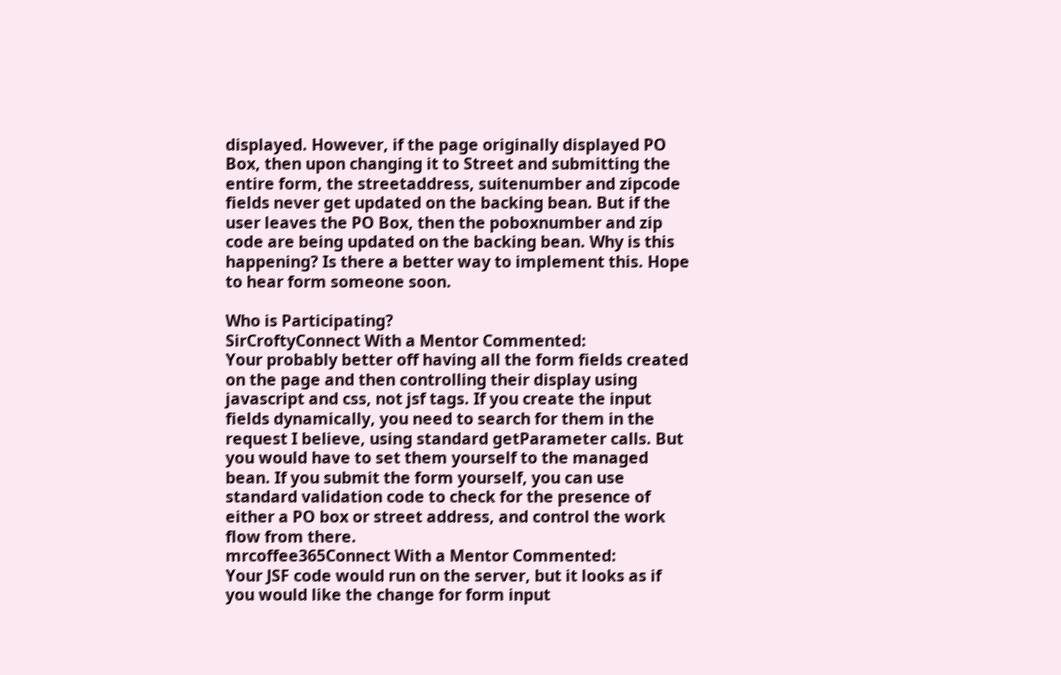displayed. However, if the page originally displayed PO Box, then upon changing it to Street and submitting the entire form, the streetaddress, suitenumber and zipcode fields never get updated on the backing bean. But if the user leaves the PO Box, then the poboxnumber and zip code are being updated on the backing bean. Why is this happening? Is there a better way to implement this. Hope to hear form someone soon.

Who is Participating?
SirCroftyConnect With a Mentor Commented:
Your probably better off having all the form fields created on the page and then controlling their display using javascript and css, not jsf tags. If you create the input fields dynamically, you need to search for them in the  request I believe, using standard getParameter calls. But you would have to set them yourself to the managed bean. If you submit the form yourself, you can use standard validation code to check for the presence of either a PO box or street address, and control the work flow from there.
mrcoffee365Connect With a Mentor Commented:
Your JSF code would run on the server, but it looks as if you would like the change for form input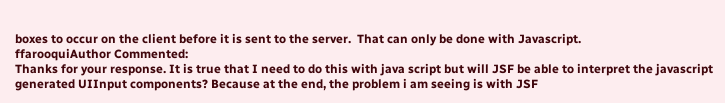boxes to occur on the client before it is sent to the server.  That can only be done with Javascript.
ffarooquiAuthor Commented:
Thanks for your response. It is true that I need to do this with java script but will JSF be able to interpret the javascript generated UIInput components? Because at the end, the problem i am seeing is with JSF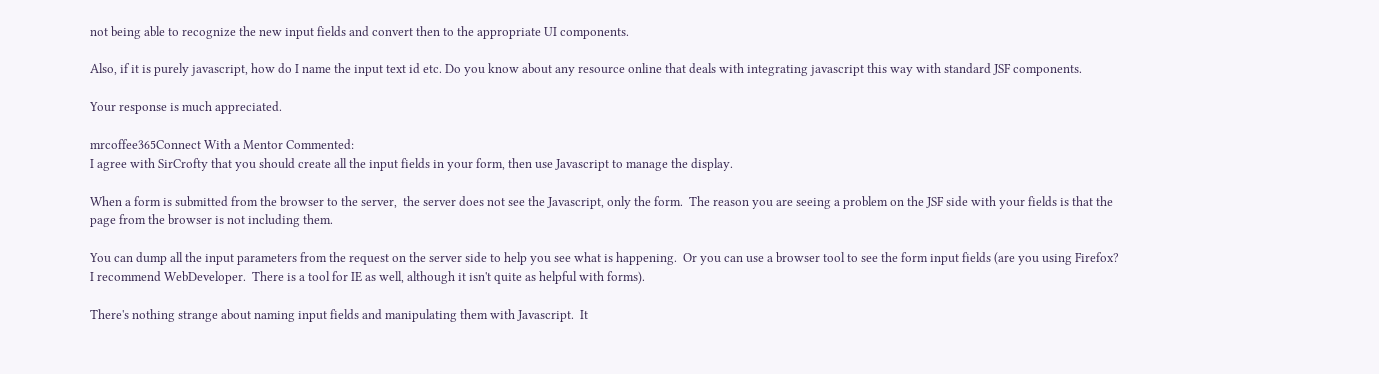not being able to recognize the new input fields and convert then to the appropriate UI components.

Also, if it is purely javascript, how do I name the input text id etc. Do you know about any resource online that deals with integrating javascript this way with standard JSF components.

Your response is much appreciated.

mrcoffee365Connect With a Mentor Commented:
I agree with SirCrofty that you should create all the input fields in your form, then use Javascript to manage the display.

When a form is submitted from the browser to the server,  the server does not see the Javascript, only the form.  The reason you are seeing a problem on the JSF side with your fields is that the page from the browser is not including them.

You can dump all the input parameters from the request on the server side to help you see what is happening.  Or you can use a browser tool to see the form input fields (are you using Firefox?  I recommend WebDeveloper.  There is a tool for IE as well, although it isn't quite as helpful with forms).

There's nothing strange about naming input fields and manipulating them with Javascript.  It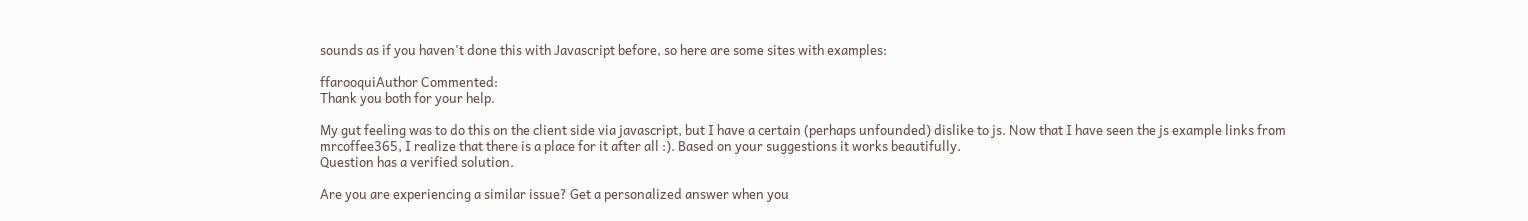sounds as if you haven't done this with Javascript before, so here are some sites with examples:

ffarooquiAuthor Commented:
Thank you both for your help.

My gut feeling was to do this on the client side via javascript, but I have a certain (perhaps unfounded) dislike to js. Now that I have seen the js example links from mrcoffee365, I realize that there is a place for it after all :). Based on your suggestions it works beautifully.
Question has a verified solution.

Are you are experiencing a similar issue? Get a personalized answer when you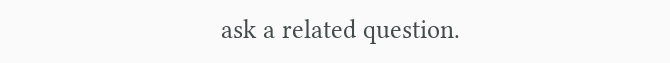ask a related question.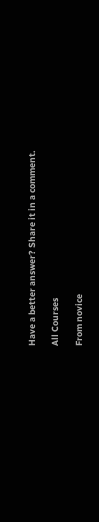Have a better answer? Share it in a comment.

All Courses

From novice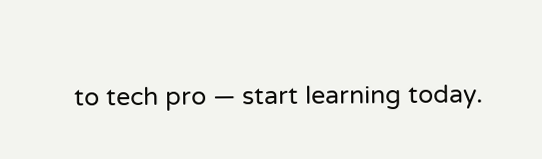to tech pro — start learning today.